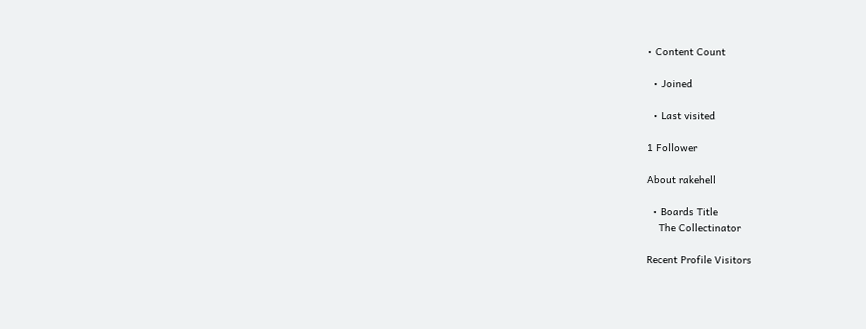• Content Count

  • Joined

  • Last visited

1 Follower

About rakehell

  • Boards Title
    The Collectinator

Recent Profile Visitors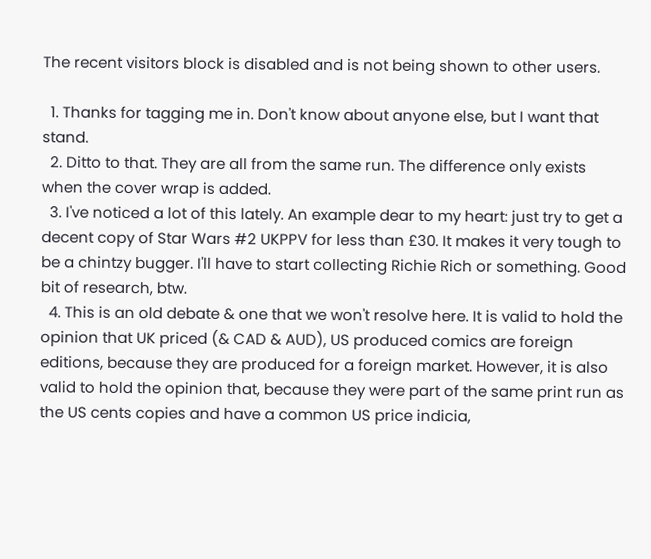The recent visitors block is disabled and is not being shown to other users.

  1. Thanks for tagging me in. Don't know about anyone else, but I want that stand.
  2. Ditto to that. They are all from the same run. The difference only exists when the cover wrap is added.
  3. I've noticed a lot of this lately. An example dear to my heart: just try to get a decent copy of Star Wars #2 UKPPV for less than £30. It makes it very tough to be a chintzy bugger. I'll have to start collecting Richie Rich or something. Good bit of research, btw.
  4. This is an old debate & one that we won't resolve here. It is valid to hold the opinion that UK priced (& CAD & AUD), US produced comics are foreign editions, because they are produced for a foreign market. However, it is also valid to hold the opinion that, because they were part of the same print run as the US cents copies and have a common US price indicia,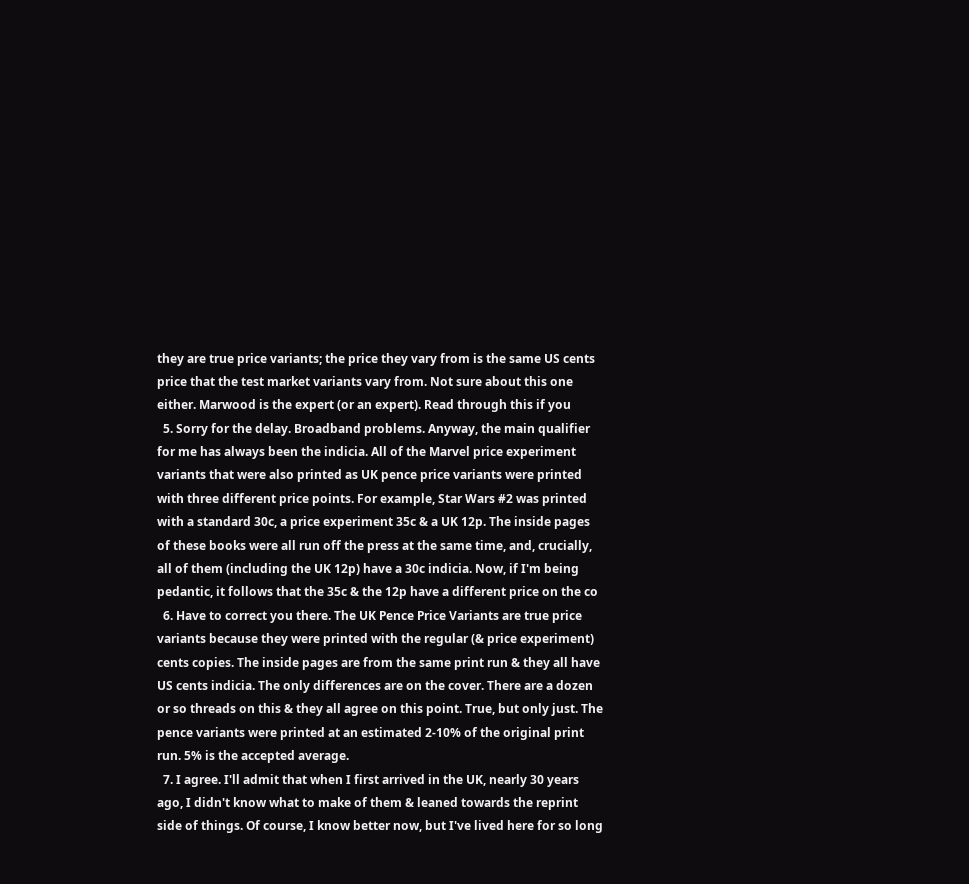they are true price variants; the price they vary from is the same US cents price that the test market variants vary from. Not sure about this one either. Marwood is the expert (or an expert). Read through this if you
  5. Sorry for the delay. Broadband problems. Anyway, the main qualifier for me has always been the indicia. All of the Marvel price experiment variants that were also printed as UK pence price variants were printed with three different price points. For example, Star Wars #2 was printed with a standard 30c, a price experiment 35c & a UK 12p. The inside pages of these books were all run off the press at the same time, and, crucially, all of them (including the UK 12p) have a 30c indicia. Now, if I'm being pedantic, it follows that the 35c & the 12p have a different price on the co
  6. Have to correct you there. The UK Pence Price Variants are true price variants because they were printed with the regular (& price experiment) cents copies. The inside pages are from the same print run & they all have US cents indicia. The only differences are on the cover. There are a dozen or so threads on this & they all agree on this point. True, but only just. The pence variants were printed at an estimated 2-10% of the original print run. 5% is the accepted average.
  7. I agree. I'll admit that when I first arrived in the UK, nearly 30 years ago, I didn't know what to make of them & leaned towards the reprint side of things. Of course, I know better now, but I've lived here for so long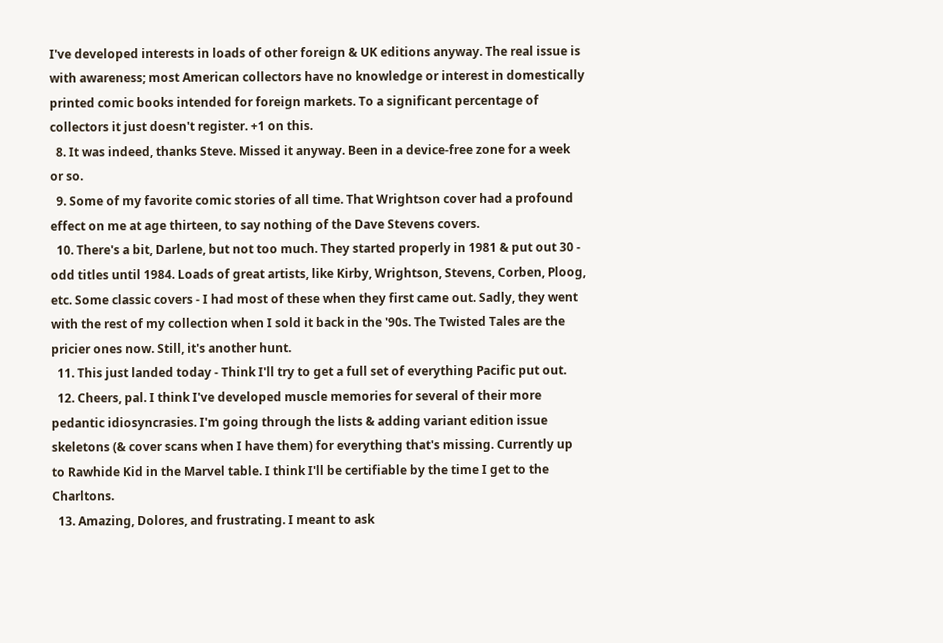I've developed interests in loads of other foreign & UK editions anyway. The real issue is with awareness; most American collectors have no knowledge or interest in domestically printed comic books intended for foreign markets. To a significant percentage of collectors it just doesn't register. +1 on this.
  8. It was indeed, thanks Steve. Missed it anyway. Been in a device-free zone for a week or so.
  9. Some of my favorite comic stories of all time. That Wrightson cover had a profound effect on me at age thirteen, to say nothing of the Dave Stevens covers.
  10. There's a bit, Darlene, but not too much. They started properly in 1981 & put out 30 - odd titles until 1984. Loads of great artists, like Kirby, Wrightson, Stevens, Corben, Ploog, etc. Some classic covers - I had most of these when they first came out. Sadly, they went with the rest of my collection when I sold it back in the '90s. The Twisted Tales are the pricier ones now. Still, it's another hunt.
  11. This just landed today - Think I'll try to get a full set of everything Pacific put out.
  12. Cheers, pal. I think I've developed muscle memories for several of their more pedantic idiosyncrasies. I'm going through the lists & adding variant edition issue skeletons (& cover scans when I have them) for everything that's missing. Currently up to Rawhide Kid in the Marvel table. I think I'll be certifiable by the time I get to the Charltons.
  13. Amazing, Dolores, and frustrating. I meant to ask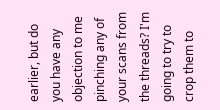earlier, but do you have any objection to me pinching any of your scans from the threads? I'm going to try to crop them to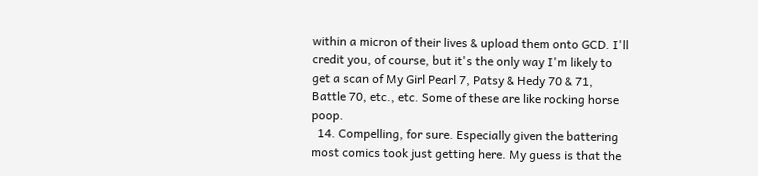within a micron of their lives & upload them onto GCD. I'll credit you, of course, but it's the only way I'm likely to get a scan of My Girl Pearl 7, Patsy & Hedy 70 & 71, Battle 70, etc., etc. Some of these are like rocking horse poop.
  14. Compelling, for sure. Especially given the battering most comics took just getting here. My guess is that the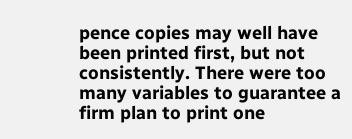pence copies may well have been printed first, but not consistently. There were too many variables to guarantee a firm plan to print one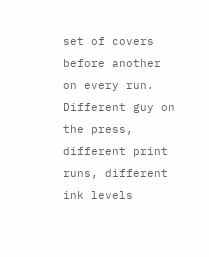set of covers before another on every run. Different guy on the press, different print runs, different ink levels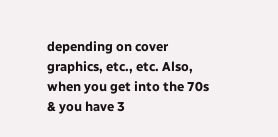depending on cover graphics, etc., etc. Also, when you get into the 70s & you have 3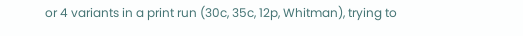or 4 variants in a print run (30c, 35c, 12p, Whitman), trying to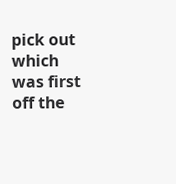pick out which was first off the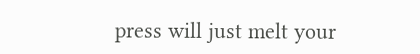press will just melt your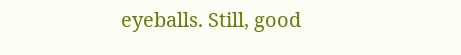eyeballs. Still, good